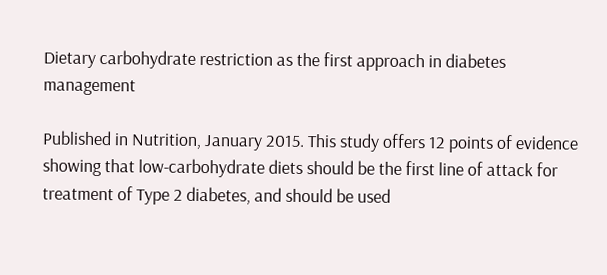Dietary carbohydrate restriction as the first approach in diabetes management

Published in Nutrition, January 2015. This study offers 12 points of evidence showing that low-carbohydrate diets should be the first line of attack for treatment of Type 2 diabetes, and should be used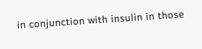in conjunction with insulin in those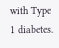with Type 1 diabetes.